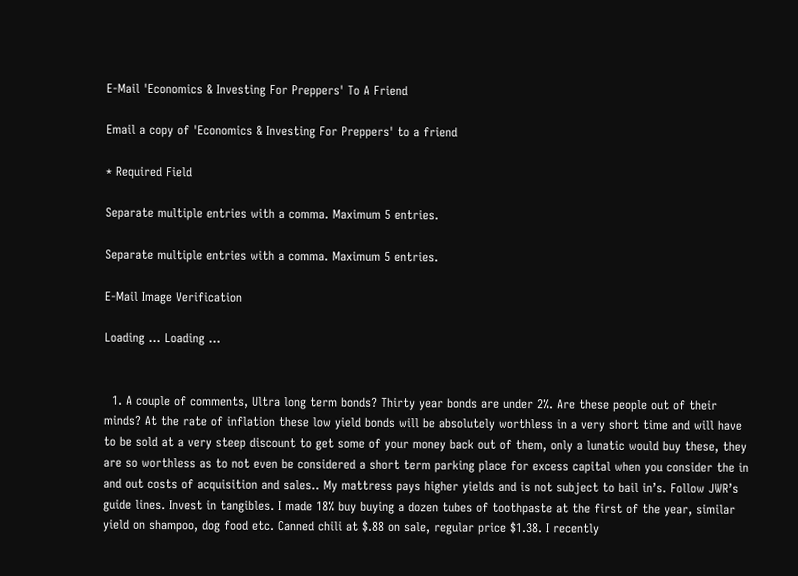E-Mail 'Economics & Investing For Preppers' To A Friend

Email a copy of 'Economics & Investing For Preppers' to a friend

* Required Field

Separate multiple entries with a comma. Maximum 5 entries.

Separate multiple entries with a comma. Maximum 5 entries.

E-Mail Image Verification

Loading ... Loading ...


  1. A couple of comments, Ultra long term bonds? Thirty year bonds are under 2%. Are these people out of their minds? At the rate of inflation these low yield bonds will be absolutely worthless in a very short time and will have to be sold at a very steep discount to get some of your money back out of them, only a lunatic would buy these, they are so worthless as to not even be considered a short term parking place for excess capital when you consider the in and out costs of acquisition and sales.. My mattress pays higher yields and is not subject to bail in’s. Follow JWR’s guide lines. Invest in tangibles. I made 18% buy buying a dozen tubes of toothpaste at the first of the year, similar yield on shampoo, dog food etc. Canned chili at $.88 on sale, regular price $1.38. I recently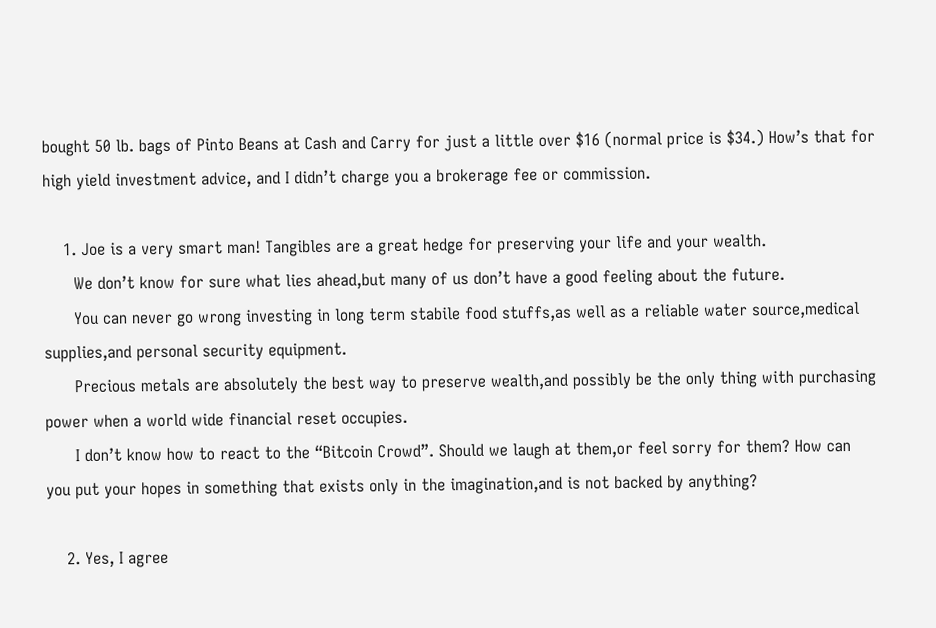bought 50 lb. bags of Pinto Beans at Cash and Carry for just a little over $16 (normal price is $34.) How’s that for high yield investment advice, and I didn’t charge you a brokerage fee or commission.

    1. Joe is a very smart man! Tangibles are a great hedge for preserving your life and your wealth.
      We don’t know for sure what lies ahead,but many of us don’t have a good feeling about the future.
      You can never go wrong investing in long term stabile food stuffs,as well as a reliable water source,medical supplies,and personal security equipment.
      Precious metals are absolutely the best way to preserve wealth,and possibly be the only thing with purchasing power when a world wide financial reset occupies.
      I don’t know how to react to the “Bitcoin Crowd”. Should we laugh at them,or feel sorry for them? How can you put your hopes in something that exists only in the imagination,and is not backed by anything?

    2. Yes, I agree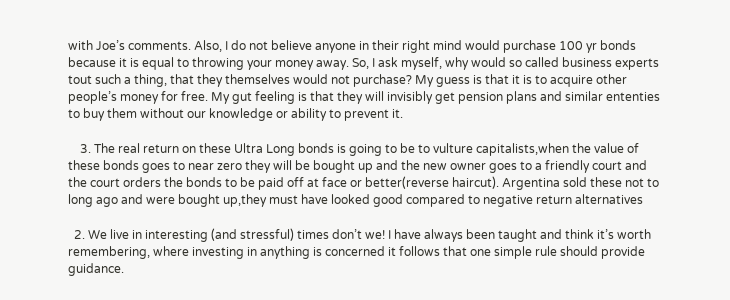with Joe’s comments. Also, I do not believe anyone in their right mind would purchase 100 yr bonds because it is equal to throwing your money away. So, I ask myself, why would so called business experts tout such a thing, that they themselves would not purchase? My guess is that it is to acquire other people’s money for free. My gut feeling is that they will invisibly get pension plans and similar ententies to buy them without our knowledge or ability to prevent it.

    3. The real return on these Ultra Long bonds is going to be to vulture capitalists,when the value of these bonds goes to near zero they will be bought up and the new owner goes to a friendly court and the court orders the bonds to be paid off at face or better(reverse haircut). Argentina sold these not to long ago and were bought up,they must have looked good compared to negative return alternatives

  2. We live in interesting (and stressful) times don’t we! I have always been taught and think it’s worth remembering, where investing in anything is concerned it follows that one simple rule should provide guidance.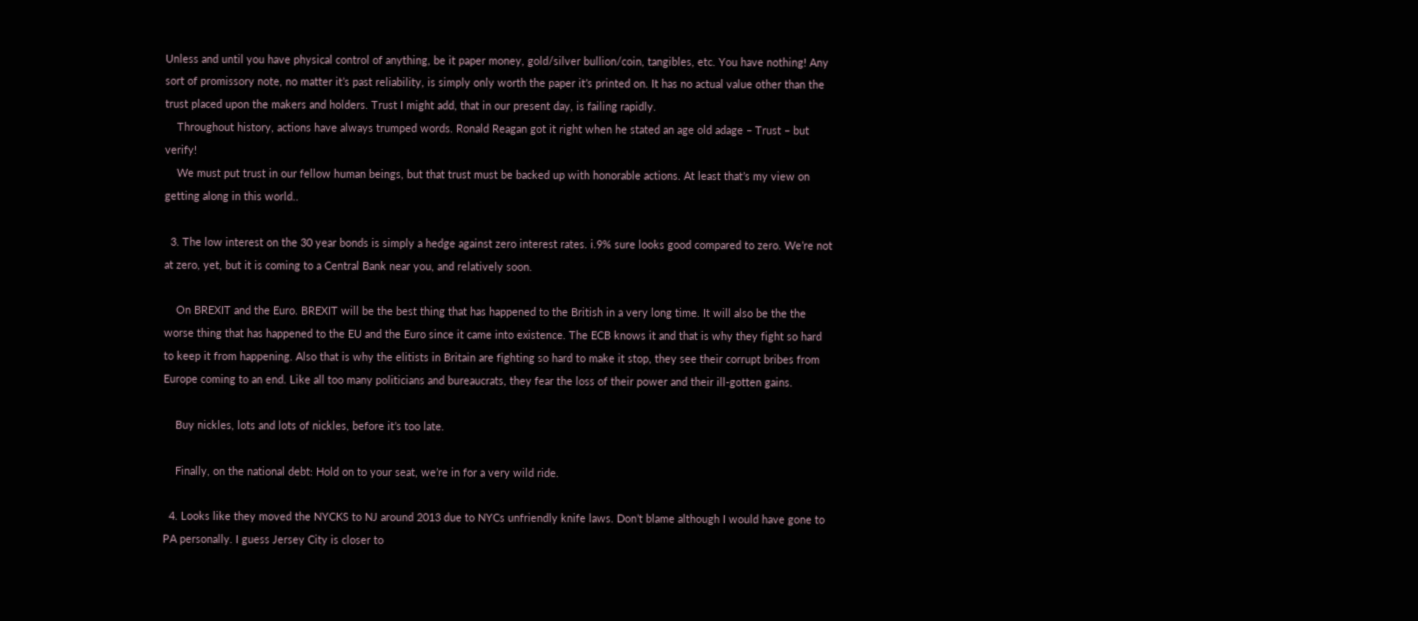Unless and until you have physical control of anything, be it paper money, gold/silver bullion/coin, tangibles, etc. You have nothing! Any sort of promissory note, no matter it’s past reliability, is simply only worth the paper it’s printed on. It has no actual value other than the trust placed upon the makers and holders. Trust I might add, that in our present day, is failing rapidly.
    Throughout history, actions have always trumped words. Ronald Reagan got it right when he stated an age old adage – Trust – but verify!
    We must put trust in our fellow human beings, but that trust must be backed up with honorable actions. At least that’s my view on getting along in this world..

  3. The low interest on the 30 year bonds is simply a hedge against zero interest rates. i.9% sure looks good compared to zero. We’re not at zero, yet, but it is coming to a Central Bank near you, and relatively soon.

    On BREXIT and the Euro. BREXIT will be the best thing that has happened to the British in a very long time. It will also be the the worse thing that has happened to the EU and the Euro since it came into existence. The ECB knows it and that is why they fight so hard to keep it from happening. Also that is why the elitists in Britain are fighting so hard to make it stop, they see their corrupt bribes from Europe coming to an end. Like all too many politicians and bureaucrats, they fear the loss of their power and their ill-gotten gains.

    Buy nickles, lots and lots of nickles, before it’s too late.

    Finally, on the national debt: Hold on to your seat, we’re in for a very wild ride.

  4. Looks like they moved the NYCKS to NJ around 2013 due to NYCs unfriendly knife laws. Don’t blame although I would have gone to PA personally. I guess Jersey City is closer to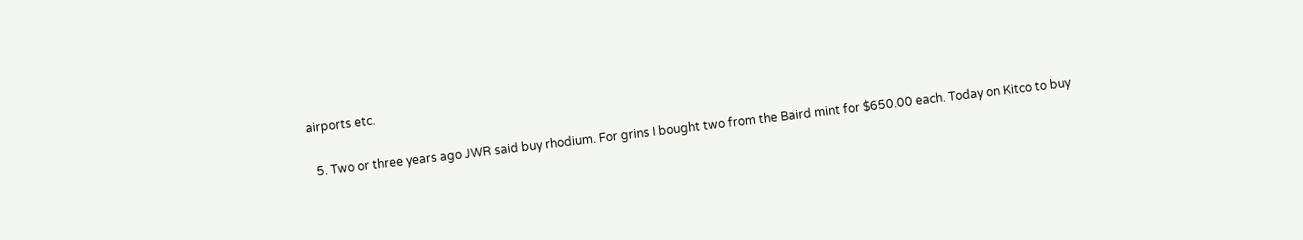airports etc.

  5. Two or three years ago JWR said buy rhodium. For grins I bought two from the Baird mint for $650.00 each. Today on Kitco to buy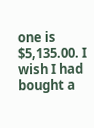one is $5,135.00. I wish I had bought a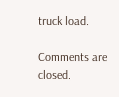truck load.

Comments are closed.